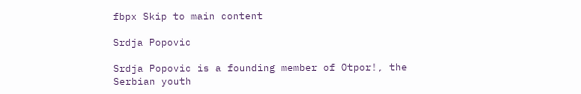fbpx Skip to main content

Srdja Popovic

Srdja Popovic is a founding member of Otpor!, the Serbian youth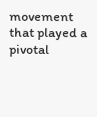movement that played a pivotal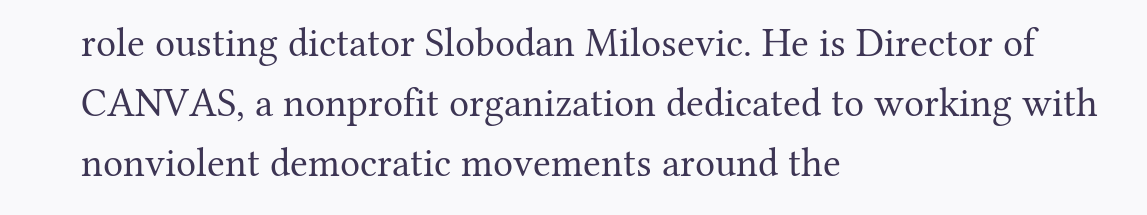role ousting dictator Slobodan Milosevic. He is Director of CANVAS, a nonprofit organization dedicated to working with nonviolent democratic movements around the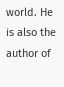world. He is also the author of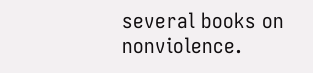several books on nonviolence.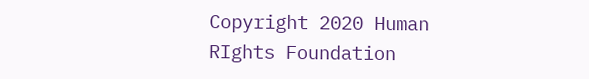Copyright 2020 Human RIghts Foundation